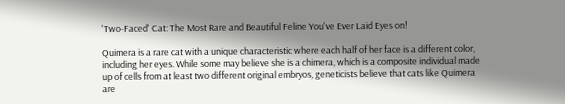'Two-Faced' Cat: The Most Rare and Beautiful Feline You've Ever Laid Eyes on!

Quimera is a rare cat with a unique characteristic where each half of her face is a different color, including her eyes. While some may believe she is a chimera, which is a composite individual made up of cells from at least two different original embryos, geneticists believe that cats like Quimera are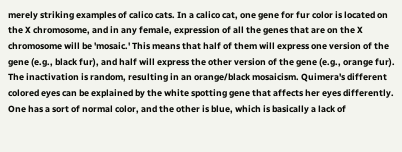merely striking examples of calico cats. In a calico cat, one gene for fur color is located on the X chromosome, and in any female, expression of all the genes that are on the X chromosome will be 'mosaic.' This means that half of them will express one version of the gene (e.g., black fur), and half will express the other version of the gene (e.g., orange fur). The inactivation is random, resulting in an orange/black mosaicism. Quimera's different colored eyes can be explained by the white spotting gene that affects her eyes differently. One has a sort of normal color, and the other is blue, which is basically a lack of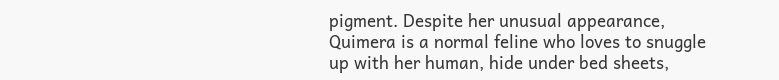pigment. Despite her unusual appearance, Quimera is a normal feline who loves to snuggle up with her human, hide under bed sheets,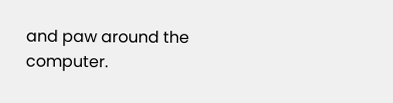and paw around the computer.